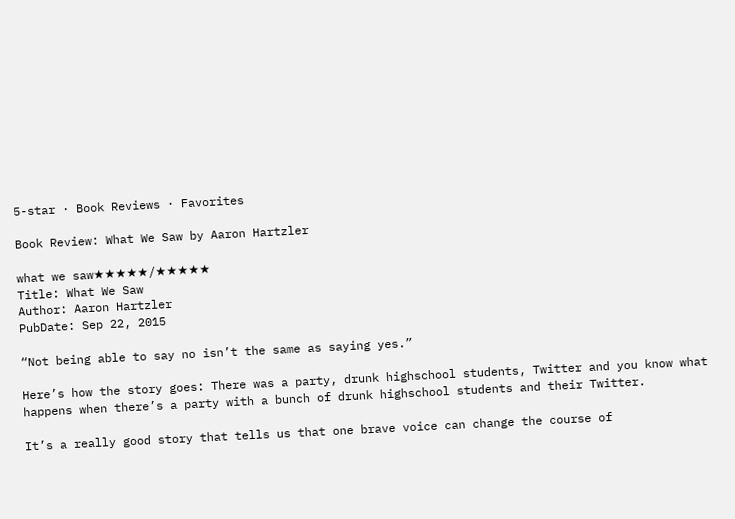5-star · Book Reviews · Favorites

Book Review: What We Saw by Aaron Hartzler

what we saw★★★★★/★★★★★
Title: What We Saw
Author: Aaron Hartzler
PubDate: Sep 22, 2015

“Not being able to say no isn’t the same as saying yes.”

Here’s how the story goes: There was a party, drunk highschool students, Twitter and you know what happens when there’s a party with a bunch of drunk highschool students and their Twitter.

It’s a really good story that tells us that one brave voice can change the course of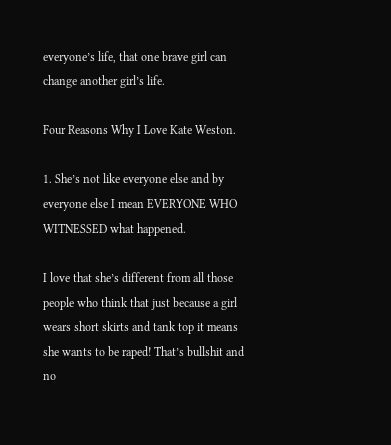everyone’s life, that one brave girl can change another girl’s life.

Four Reasons Why I Love Kate Weston.

1. She’s not like everyone else and by everyone else I mean EVERYONE WHO WITNESSED what happened.

I love that she’s different from all those people who think that just because a girl wears short skirts and tank top it means she wants to be raped! That’s bullshit and no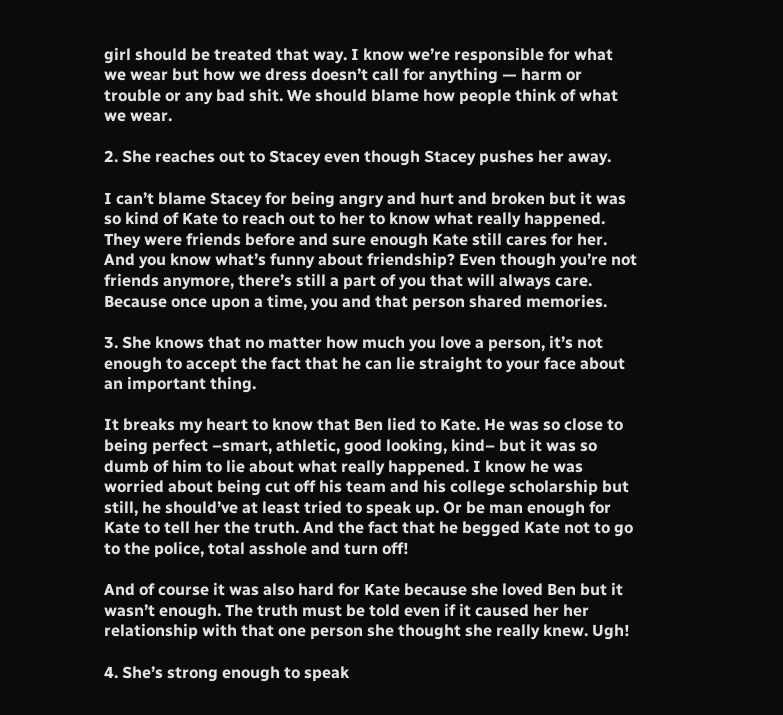girl should be treated that way. I know we’re responsible for what we wear but how we dress doesn’t call for anything — harm or trouble or any bad shit. We should blame how people think of what we wear.

2. She reaches out to Stacey even though Stacey pushes her away.

I can’t blame Stacey for being angry and hurt and broken but it was so kind of Kate to reach out to her to know what really happened. They were friends before and sure enough Kate still cares for her. And you know what’s funny about friendship? Even though you’re not friends anymore, there’s still a part of you that will always care. Because once upon a time, you and that person shared memories.

3. She knows that no matter how much you love a person, it’s not enough to accept the fact that he can lie straight to your face about an important thing.

It breaks my heart to know that Ben lied to Kate. He was so close to being perfect –smart, athletic, good looking, kind– but it was so dumb of him to lie about what really happened. I know he was worried about being cut off his team and his college scholarship but still, he should’ve at least tried to speak up. Or be man enough for Kate to tell her the truth. And the fact that he begged Kate not to go to the police, total asshole and turn off!

And of course it was also hard for Kate because she loved Ben but it wasn’t enough. The truth must be told even if it caused her her relationship with that one person she thought she really knew. Ugh!

4. She’s strong enough to speak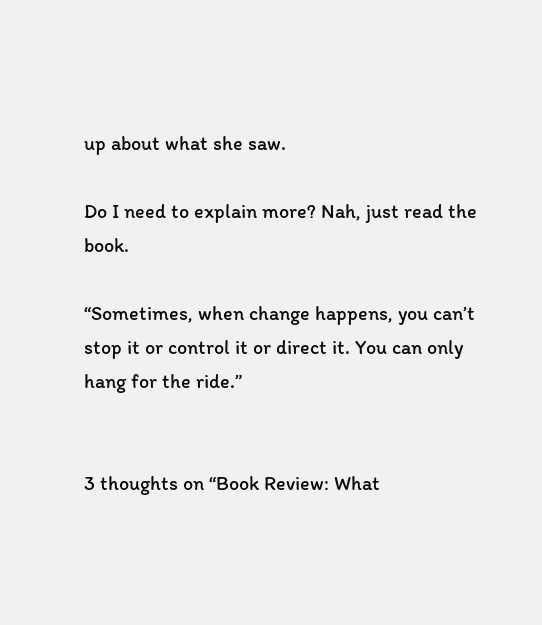up about what she saw.

Do I need to explain more? Nah, just read the book.

“Sometimes, when change happens, you can’t stop it or control it or direct it. You can only hang for the ride.”


3 thoughts on “Book Review: What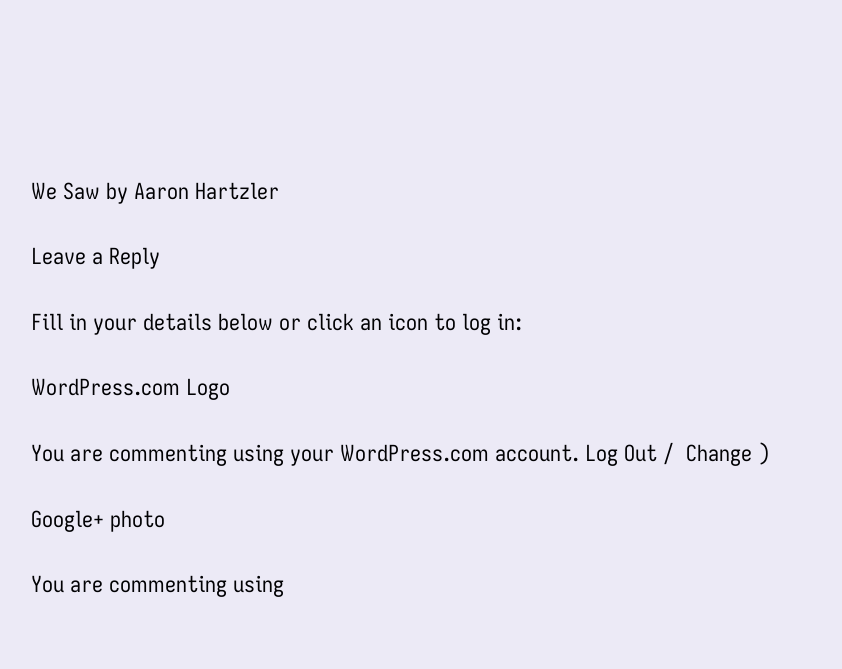We Saw by Aaron Hartzler

Leave a Reply

Fill in your details below or click an icon to log in:

WordPress.com Logo

You are commenting using your WordPress.com account. Log Out /  Change )

Google+ photo

You are commenting using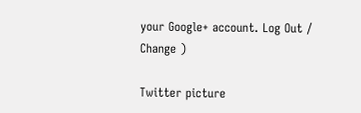your Google+ account. Log Out /  Change )

Twitter picture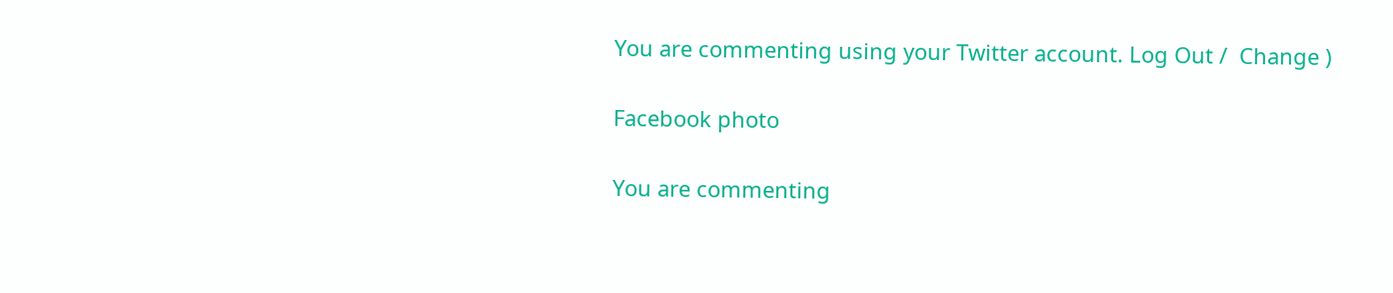You are commenting using your Twitter account. Log Out /  Change )

Facebook photo

You are commenting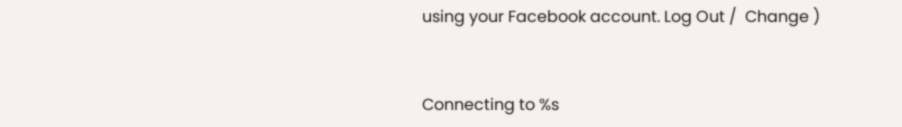using your Facebook account. Log Out /  Change )


Connecting to %s